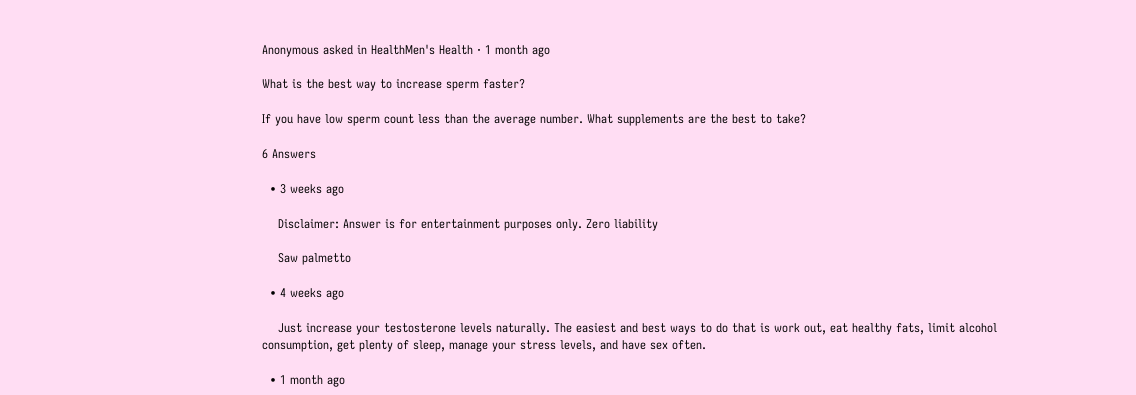Anonymous asked in HealthMen's Health · 1 month ago

What is the best way to increase sperm faster?

If you have low sperm count less than the average number. What supplements are the best to take?

6 Answers

  • 3 weeks ago

    Disclaimer: Answer is for entertainment purposes only. Zero liability

    Saw palmetto

  • 4 weeks ago

    Just increase your testosterone levels naturally. The easiest and best ways to do that is work out, eat healthy fats, limit alcohol consumption, get plenty of sleep, manage your stress levels, and have sex often.

  • 1 month ago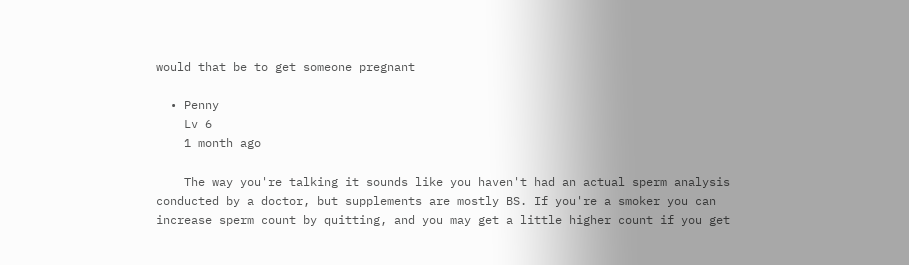would that be to get someone pregnant

  • Penny
    Lv 6
    1 month ago

    The way you're talking it sounds like you haven't had an actual sperm analysis conducted by a doctor, but supplements are mostly BS. If you're a smoker you can increase sperm count by quitting, and you may get a little higher count if you get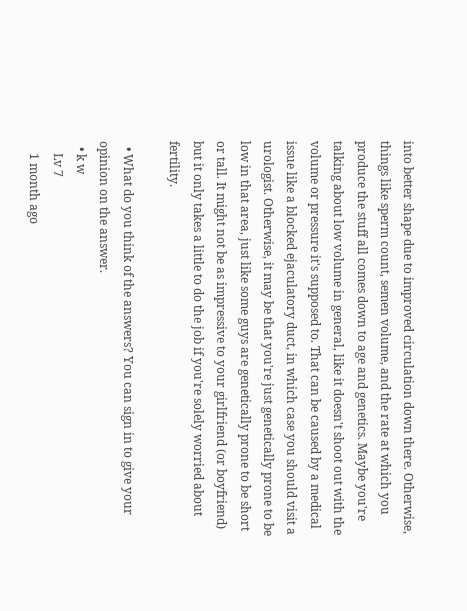into better shape due to improved circulation down there. Otherwise, things like sperm count, semen volume, and the rate at which you produce the stuff all comes down to age and genetics. Maybe you're talking about low volume in general, like it doesn't shoot out with the volume or pressure it's supposed to. That can be caused by a medical issue like a blocked ejaculatory duct, in which case you should visit a urologist. Otherwise, it may be that you're just genetically prone to be low in that area, just like some guys are genetically prone to be short or tall. It might not be as impressive to your girlfriend (or boyfriend) but it only takes a little to do the job if you're solely worried about fertility.

  • What do you think of the answers? You can sign in to give your opinion on the answer.
  • k w
    Lv 7
    1 month ago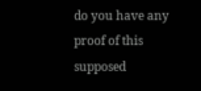do you have any proof of this supposed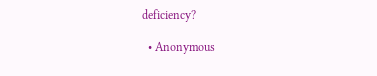deficiency?

  • Anonymous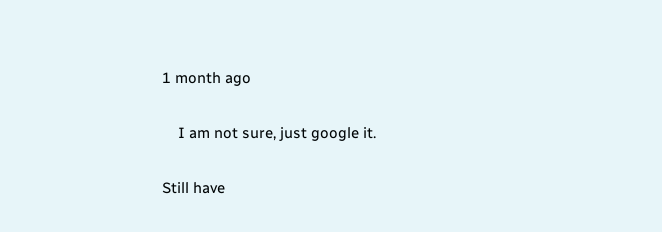1 month ago

    I am not sure, just google it.

Still have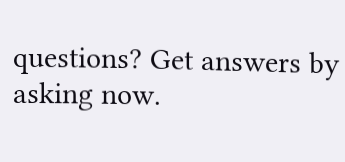questions? Get answers by asking now.